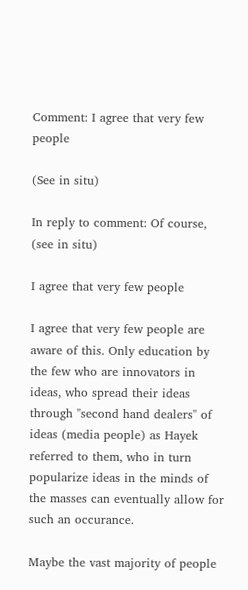Comment: I agree that very few people

(See in situ)

In reply to comment: Of course, (see in situ)

I agree that very few people

I agree that very few people are aware of this. Only education by the few who are innovators in ideas, who spread their ideas through "second hand dealers" of ideas (media people) as Hayek referred to them, who in turn popularize ideas in the minds of the masses can eventually allow for such an occurance.

Maybe the vast majority of people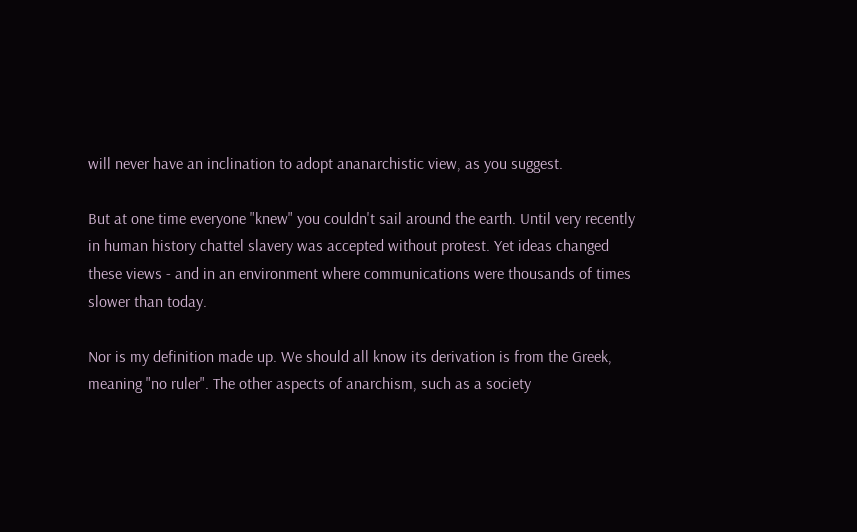will never have an inclination to adopt ananarchistic view, as you suggest.

But at one time everyone "knew" you couldn't sail around the earth. Until very recently in human history chattel slavery was accepted without protest. Yet ideas changed these views - and in an environment where communications were thousands of times slower than today.

Nor is my definition made up. We should all know its derivation is from the Greek, meaning "no ruler". The other aspects of anarchism, such as a society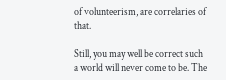of volunteerism, are correlaries of that.

Still, you may well be correct such a world will never come to be. The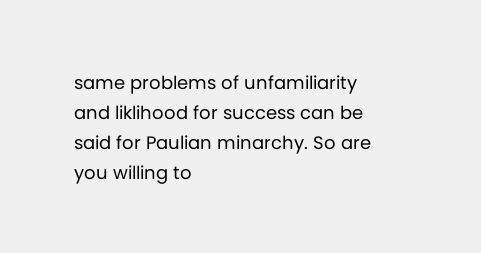same problems of unfamiliarity and liklihood for success can be said for Paulian minarchy. So are you willing to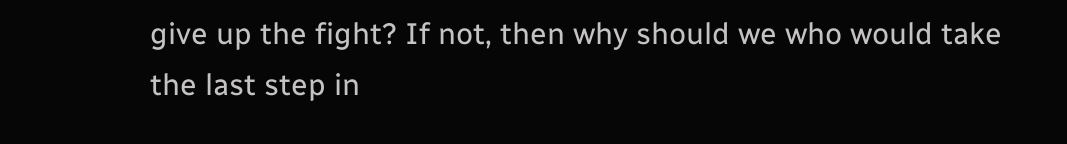give up the fight? If not, then why should we who would take the last step in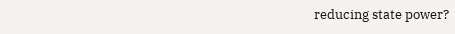reducing state power?